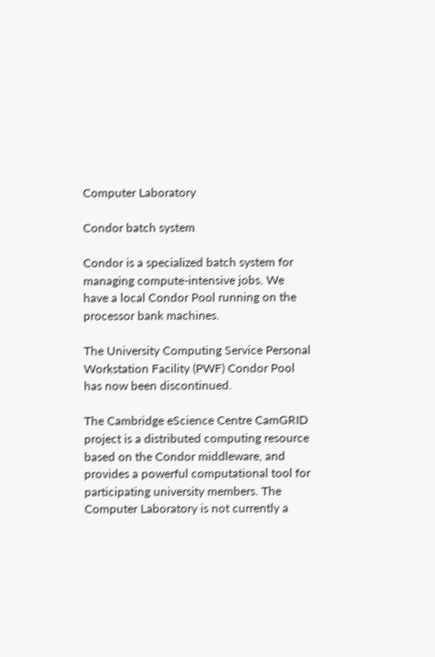Computer Laboratory

Condor batch system

Condor is a specialized batch system for managing compute-intensive jobs. We have a local Condor Pool running on the processor bank machines.

The University Computing Service Personal Workstation Facility (PWF) Condor Pool has now been discontinued.

The Cambridge eScience Centre CamGRID project is a distributed computing resource based on the Condor middleware, and provides a powerful computational tool for participating university members. The Computer Laboratory is not currently a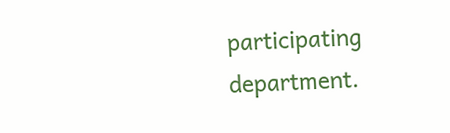participating department.